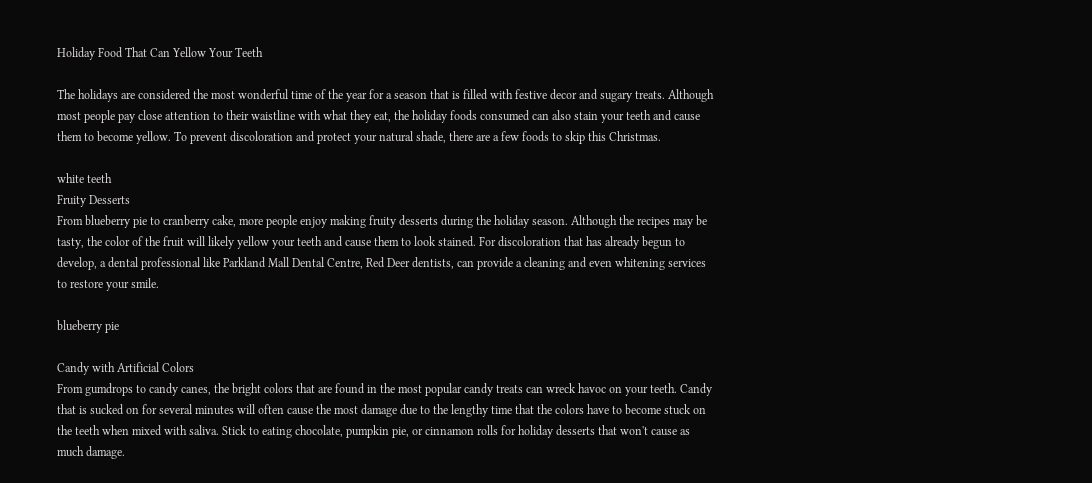Holiday Food That Can Yellow Your Teeth

The holidays are considered the most wonderful time of the year for a season that is filled with festive decor and sugary treats. Although most people pay close attention to their waistline with what they eat, the holiday foods consumed can also stain your teeth and cause them to become yellow. To prevent discoloration and protect your natural shade, there are a few foods to skip this Christmas.

white teeth
Fruity Desserts
From blueberry pie to cranberry cake, more people enjoy making fruity desserts during the holiday season. Although the recipes may be tasty, the color of the fruit will likely yellow your teeth and cause them to look stained. For discoloration that has already begun to develop, a dental professional like Parkland Mall Dental Centre, Red Deer dentists, can provide a cleaning and even whitening services to restore your smile.

blueberry pie

Candy with Artificial Colors
From gumdrops to candy canes, the bright colors that are found in the most popular candy treats can wreck havoc on your teeth. Candy that is sucked on for several minutes will often cause the most damage due to the lengthy time that the colors have to become stuck on the teeth when mixed with saliva. Stick to eating chocolate, pumpkin pie, or cinnamon rolls for holiday desserts that won't cause as much damage.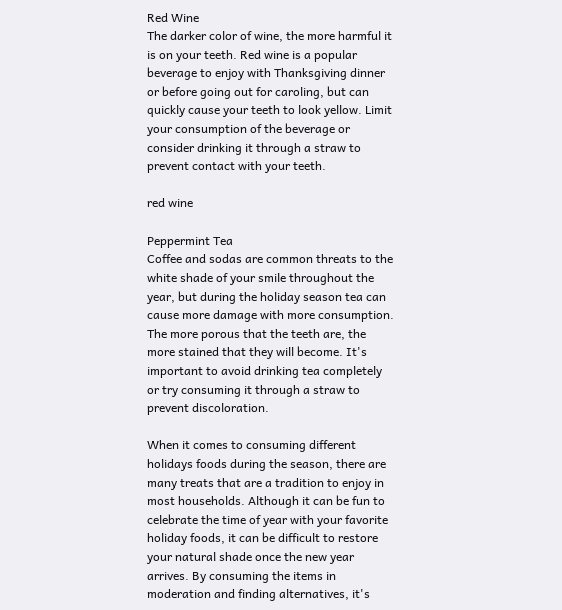Red Wine
The darker color of wine, the more harmful it is on your teeth. Red wine is a popular beverage to enjoy with Thanksgiving dinner or before going out for caroling, but can quickly cause your teeth to look yellow. Limit your consumption of the beverage or consider drinking it through a straw to prevent contact with your teeth.

red wine

Peppermint Tea
Coffee and sodas are common threats to the white shade of your smile throughout the year, but during the holiday season tea can cause more damage with more consumption. The more porous that the teeth are, the more stained that they will become. It's important to avoid drinking tea completely or try consuming it through a straw to prevent discoloration.

When it comes to consuming different holidays foods during the season, there are many treats that are a tradition to enjoy in most households. Although it can be fun to celebrate the time of year with your favorite holiday foods, it can be difficult to restore your natural shade once the new year arrives. By consuming the items in moderation and finding alternatives, it's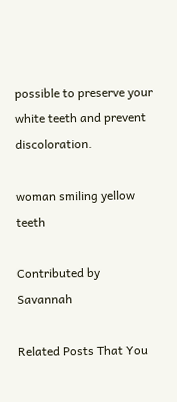possible to preserve your white teeth and prevent discoloration.

woman smiling yellow teeth

Contributed by Savannah

Related Posts That You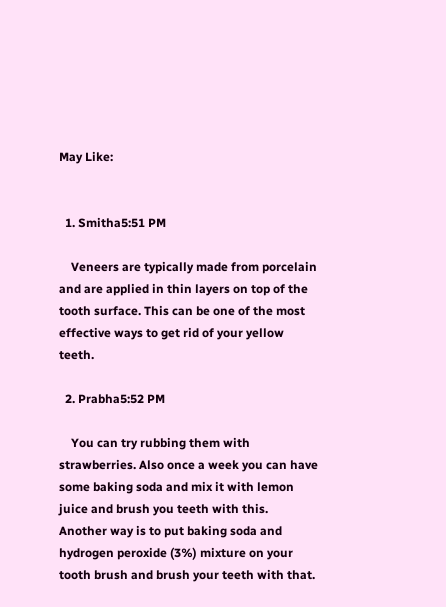May Like:


  1. Smitha5:51 PM

    Veneers are typically made from porcelain and are applied in thin layers on top of the tooth surface. This can be one of the most effective ways to get rid of your yellow teeth.

  2. Prabha5:52 PM

    You can try rubbing them with strawberries. Also once a week you can have some baking soda and mix it with lemon juice and brush you teeth with this. Another way is to put baking soda and hydrogen peroxide (3%) mixture on your tooth brush and brush your teeth with that.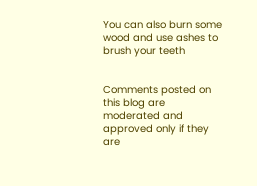You can also burn some wood and use ashes to brush your teeth


Comments posted on this blog are moderated and approved only if they are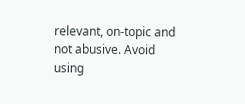relevant, on-topic and not abusive. Avoid using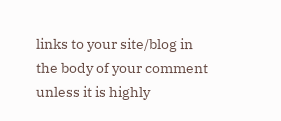links to your site/blog in the body of your comment unless it is highly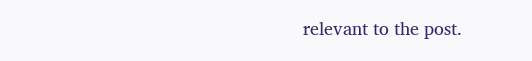relevant to the post.